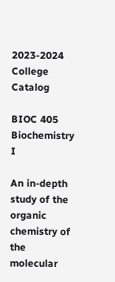2023-2024 College Catalog

BIOC 405 Biochemistry I

An in-depth study of the organic chemistry of the molecular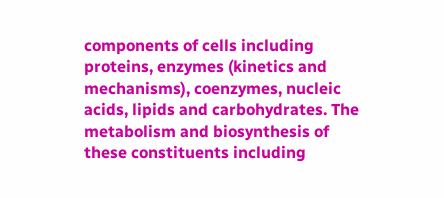components of cells including proteins, enzymes (kinetics and mechanisms), coenzymes, nucleic acids, lipids and carbohydrates. The metabolism and biosynthesis of these constituents including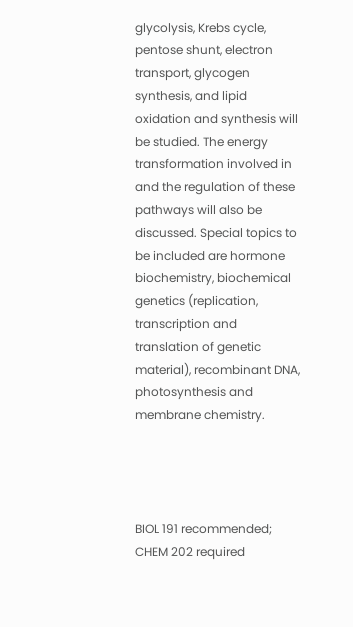glycolysis, Krebs cycle, pentose shunt, electron transport, glycogen synthesis, and lipid oxidation and synthesis will be studied. The energy transformation involved in and the regulation of these pathways will also be discussed. Special topics to be included are hormone biochemistry, biochemical genetics (replication, transcription and translation of genetic material), recombinant DNA, photosynthesis and membrane chemistry.




BIOL 191 recommended; CHEM 202 required